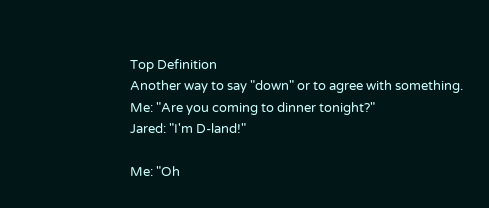Top Definition
Another way to say "down" or to agree with something.
Me: "Are you coming to dinner tonight?"
Jared: "I'm D-land!"

Me: "Oh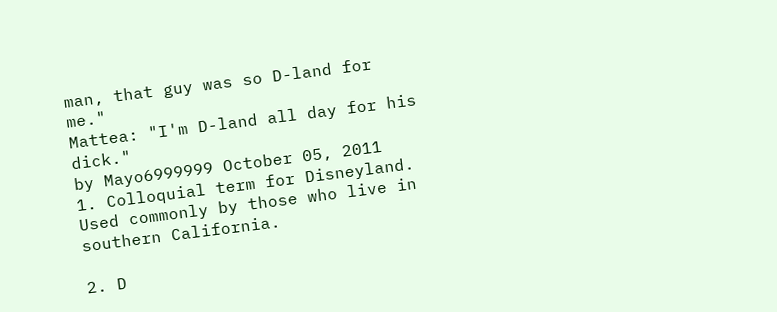man, that guy was so D-land for me."
Mattea: "I'm D-land all day for his dick."
by Mayo6999999 October 05, 2011
1. Colloquial term for Disneyland. Used commonly by those who live in southern California.

2. D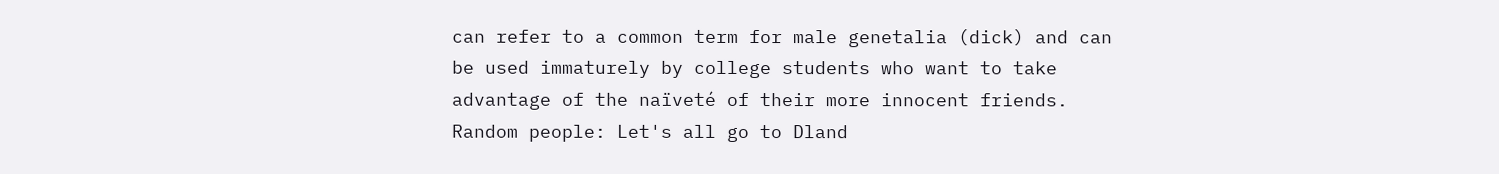can refer to a common term for male genetalia (dick) and can be used immaturely by college students who want to take advantage of the naïveté of their more innocent friends.
Random people: Let's all go to Dland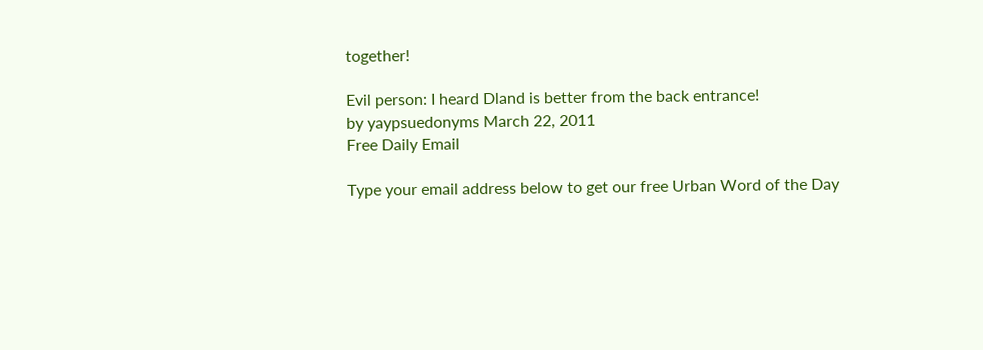together!

Evil person: I heard Dland is better from the back entrance!
by yaypsuedonyms March 22, 2011
Free Daily Email

Type your email address below to get our free Urban Word of the Day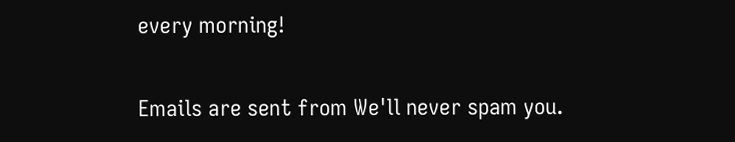every morning!

Emails are sent from We'll never spam you.